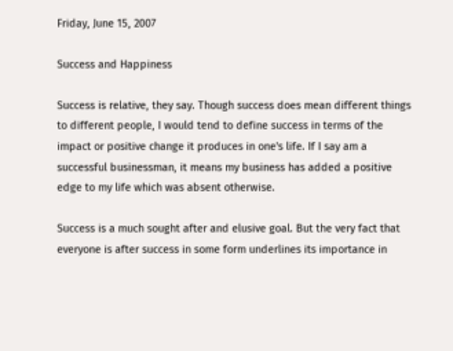Friday, June 15, 2007

Success and Happiness

Success is relative, they say. Though success does mean different things to different people, I would tend to define success in terms of the impact or positive change it produces in one's life. If I say am a successful businessman, it means my business has added a positive edge to my life which was absent otherwise.

Success is a much sought after and elusive goal. But the very fact that everyone is after success in some form underlines its importance in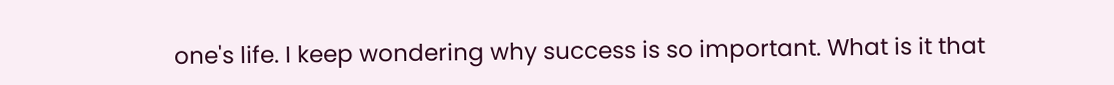one's life. I keep wondering why success is so important. What is it that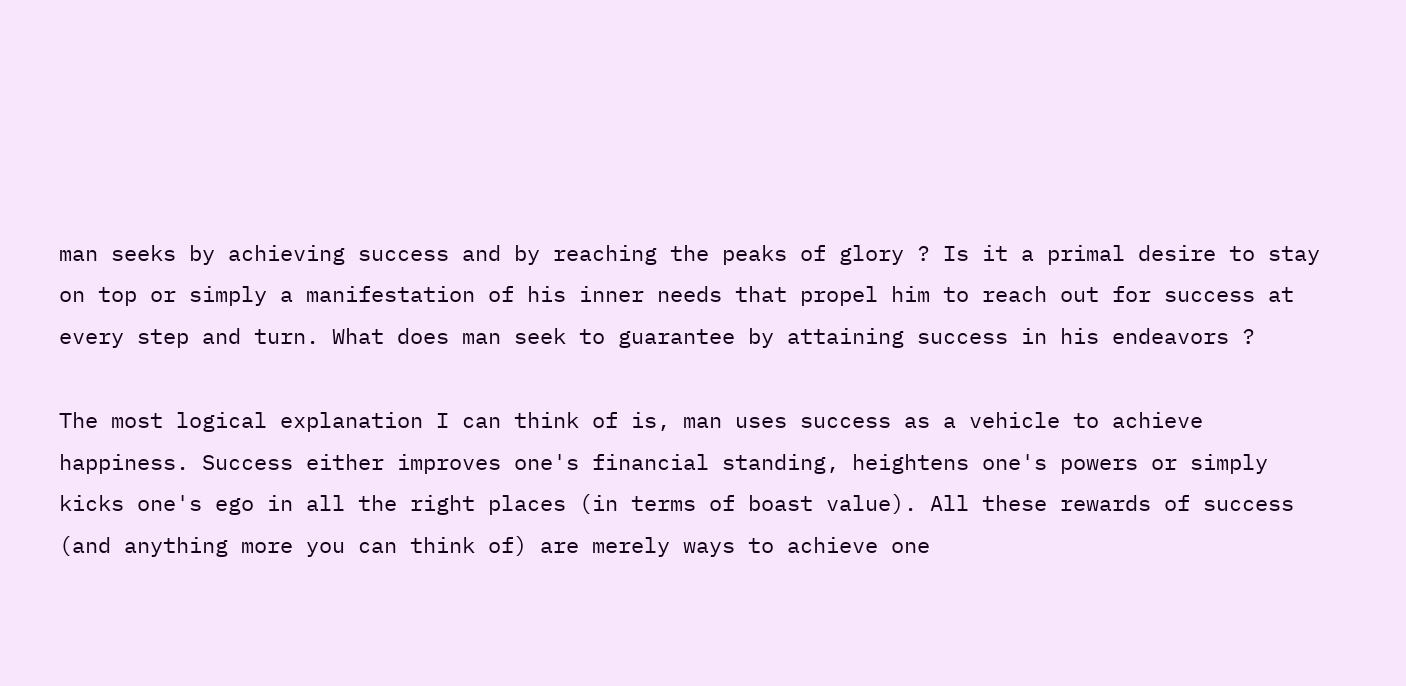man seeks by achieving success and by reaching the peaks of glory ? Is it a primal desire to stay on top or simply a manifestation of his inner needs that propel him to reach out for success at every step and turn. What does man seek to guarantee by attaining success in his endeavors ?

The most logical explanation I can think of is, man uses success as a vehicle to achieve happiness. Success either improves one's financial standing, heightens one's powers or simply kicks one's ego in all the right places (in terms of boast value). All these rewards of success (and anything more you can think of) are merely ways to achieve one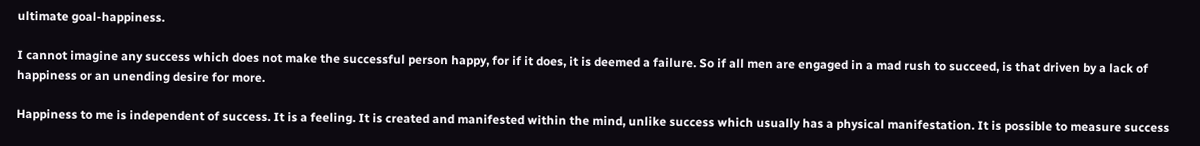ultimate goal-happiness.

I cannot imagine any success which does not make the successful person happy, for if it does, it is deemed a failure. So if all men are engaged in a mad rush to succeed, is that driven by a lack of happiness or an unending desire for more.

Happiness to me is independent of success. It is a feeling. It is created and manifested within the mind, unlike success which usually has a physical manifestation. It is possible to measure success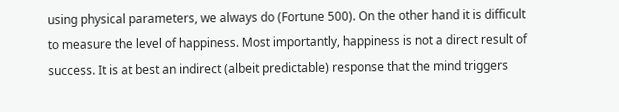using physical parameters, we always do (Fortune 500). On the other hand it is difficult to measure the level of happiness. Most importantly, happiness is not a direct result of success. It is at best an indirect (albeit predictable) response that the mind triggers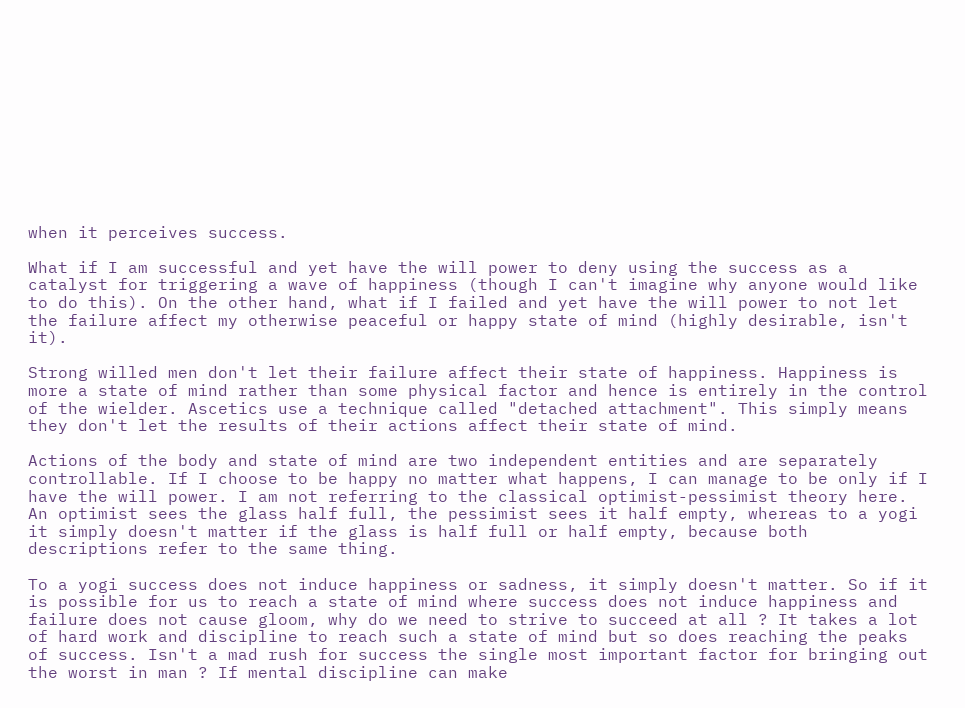when it perceives success.

What if I am successful and yet have the will power to deny using the success as a catalyst for triggering a wave of happiness (though I can't imagine why anyone would like to do this). On the other hand, what if I failed and yet have the will power to not let the failure affect my otherwise peaceful or happy state of mind (highly desirable, isn't it).

Strong willed men don't let their failure affect their state of happiness. Happiness is more a state of mind rather than some physical factor and hence is entirely in the control of the wielder. Ascetics use a technique called "detached attachment". This simply means they don't let the results of their actions affect their state of mind.

Actions of the body and state of mind are two independent entities and are separately controllable. If I choose to be happy no matter what happens, I can manage to be only if I have the will power. I am not referring to the classical optimist-pessimist theory here. An optimist sees the glass half full, the pessimist sees it half empty, whereas to a yogi it simply doesn't matter if the glass is half full or half empty, because both descriptions refer to the same thing.

To a yogi success does not induce happiness or sadness, it simply doesn't matter. So if it is possible for us to reach a state of mind where success does not induce happiness and failure does not cause gloom, why do we need to strive to succeed at all ? It takes a lot of hard work and discipline to reach such a state of mind but so does reaching the peaks of success. Isn't a mad rush for success the single most important factor for bringing out the worst in man ? If mental discipline can make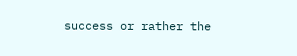success or rather the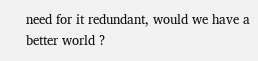need for it redundant, would we have a better world ?